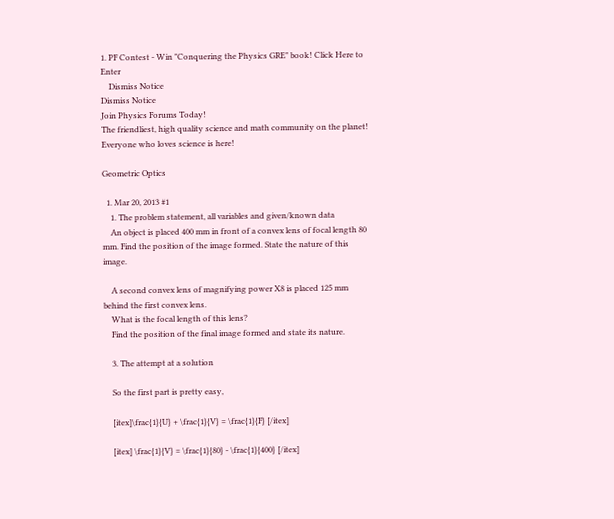1. PF Contest - Win "Conquering the Physics GRE" book! Click Here to Enter
    Dismiss Notice
Dismiss Notice
Join Physics Forums Today!
The friendliest, high quality science and math community on the planet! Everyone who loves science is here!

Geometric Optics

  1. Mar 20, 2013 #1
    1. The problem statement, all variables and given/known data
    An object is placed 400 mm in front of a convex lens of focal length 80 mm. Find the position of the image formed. State the nature of this image.

    A second convex lens of magnifying power X8 is placed 125 mm behind the first convex lens.
    What is the focal length of this lens?
    Find the position of the final image formed and state its nature.

    3. The attempt at a solution

    So the first part is pretty easy,

    [itex]\frac{1}{U} + \frac{1}{V} = \frac{1}{F} [/itex]

    [itex] \frac{1}{V} = \frac{1}{80} - \frac{1}{400} [/itex]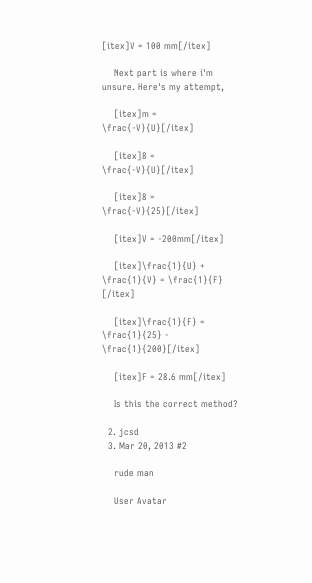[itex]V = 100 mm[/itex]

    Next part is where i'm unsure. Here's my attempt,

    [itex]m = \frac{-V}{U}[/itex]

    [itex]8 = \frac{-V}{U}[/itex]

    [itex]8 = \frac{-V}{25}[/itex]

    [itex]V = -200mm[/itex]

    [itex]\frac{1}{U} + \frac{1}{V} = \frac{1}{F} [/itex]

    [itex]\frac{1}{F} = \frac{1}{25} - \frac{1}{200}[/itex]

    [itex]F = 28.6 mm[/itex]

    Is this the correct method?

  2. jcsd
  3. Mar 20, 2013 #2

    rude man

    User Avatar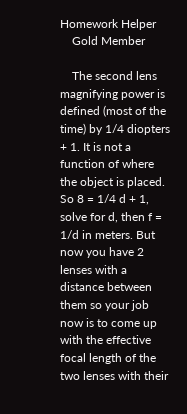Homework Helper
    Gold Member

    The second lens magnifying power is defined (most of the time) by 1/4 diopters + 1. It is not a function of where the object is placed. So 8 = 1/4 d + 1, solve for d, then f = 1/d in meters. But now you have 2 lenses with a distance between them so your job now is to come up with the effective focal length of the two lenses with their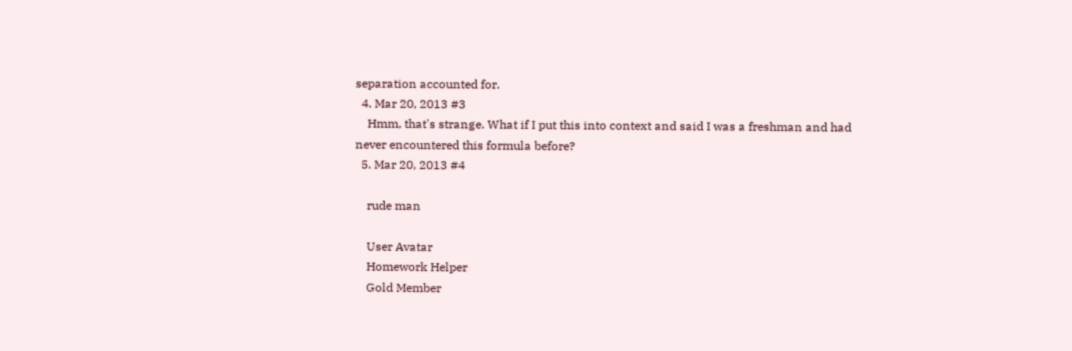separation accounted for.
  4. Mar 20, 2013 #3
    Hmm, that's strange. What if I put this into context and said I was a freshman and had never encountered this formula before?
  5. Mar 20, 2013 #4

    rude man

    User Avatar
    Homework Helper
    Gold Member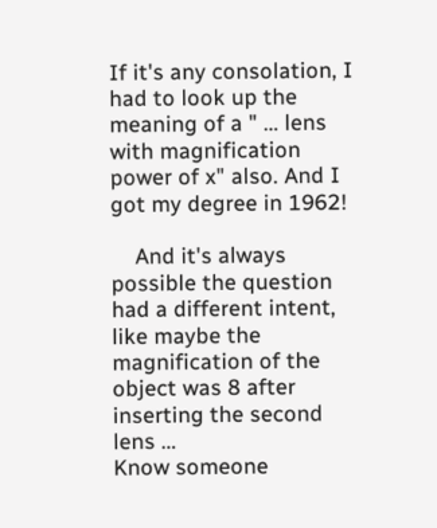If it's any consolation, I had to look up the meaning of a " ... lens with magnification power of x" also. And I got my degree in 1962!

    And it's always possible the question had a different intent, like maybe the magnification of the object was 8 after inserting the second lens ...
Know someone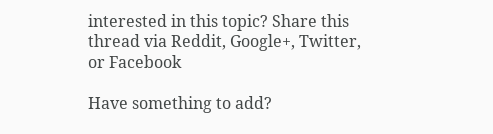interested in this topic? Share this thread via Reddit, Google+, Twitter, or Facebook

Have something to add?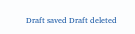Draft saved Draft deleted